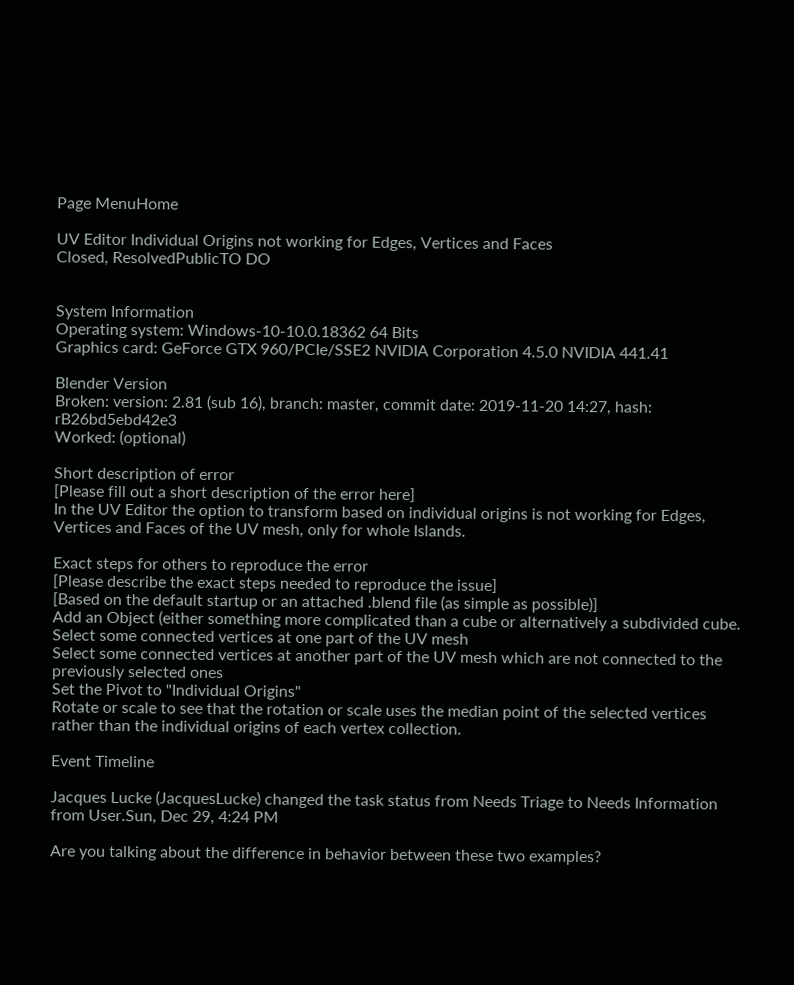Page MenuHome

UV Editor Individual Origins not working for Edges, Vertices and Faces
Closed, ResolvedPublicTO DO


System Information
Operating system: Windows-10-10.0.18362 64 Bits
Graphics card: GeForce GTX 960/PCIe/SSE2 NVIDIA Corporation 4.5.0 NVIDIA 441.41

Blender Version
Broken: version: 2.81 (sub 16), branch: master, commit date: 2019-11-20 14:27, hash: rB26bd5ebd42e3
Worked: (optional)

Short description of error
[Please fill out a short description of the error here]
In the UV Editor the option to transform based on individual origins is not working for Edges, Vertices and Faces of the UV mesh, only for whole Islands.

Exact steps for others to reproduce the error
[Please describe the exact steps needed to reproduce the issue]
[Based on the default startup or an attached .blend file (as simple as possible)]
Add an Object (either something more complicated than a cube or alternatively a subdivided cube.
Select some connected vertices at one part of the UV mesh
Select some connected vertices at another part of the UV mesh which are not connected to the previously selected ones
Set the Pivot to "Individual Origins"
Rotate or scale to see that the rotation or scale uses the median point of the selected vertices rather than the individual origins of each vertex collection.

Event Timeline

Jacques Lucke (JacquesLucke) changed the task status from Needs Triage to Needs Information from User.Sun, Dec 29, 4:24 PM

Are you talking about the difference in behavior between these two examples?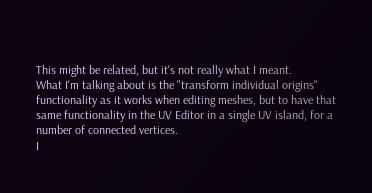This might be related, but it's not really what I meant.
What I'm talking about is the "transform individual origins" functionality as it works when editing meshes, but to have that same functionality in the UV Editor in a single UV island, for a number of connected vertices.
I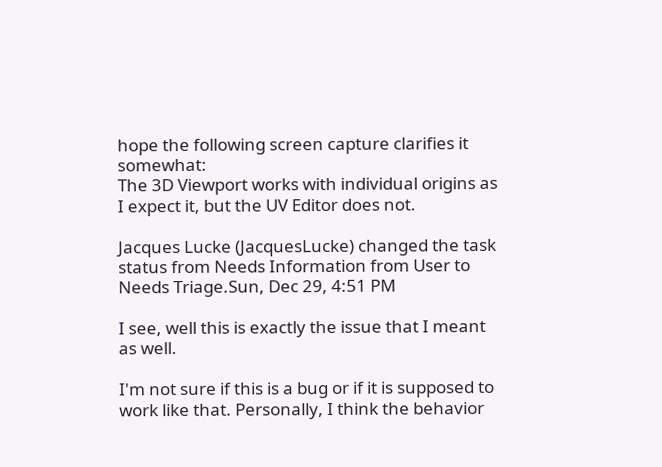hope the following screen capture clarifies it somewhat:
The 3D Viewport works with individual origins as I expect it, but the UV Editor does not.

Jacques Lucke (JacquesLucke) changed the task status from Needs Information from User to Needs Triage.Sun, Dec 29, 4:51 PM

I see, well this is exactly the issue that I meant as well.

I'm not sure if this is a bug or if it is supposed to work like that. Personally, I think the behavior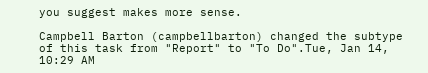you suggest makes more sense.

Campbell Barton (campbellbarton) changed the subtype of this task from "Report" to "To Do".Tue, Jan 14, 10:29 AM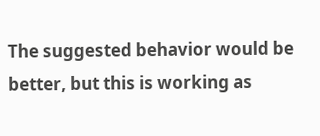The suggested behavior would be better, but this is working as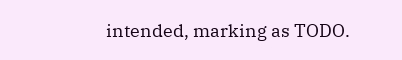intended, marking as TODO.